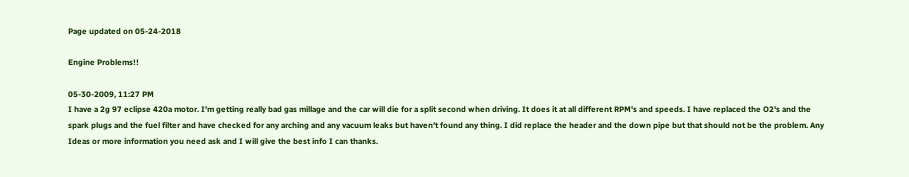Page updated on 05-24-2018

Engine Problems!!

05-30-2009, 11:27 PM
I have a 2g 97 eclipse 420a motor. I'm getting really bad gas millage and the car will die for a split second when driving. It does it at all different RPM's and speeds. I have replaced the O2's and the spark plugs and the fuel filter and have checked for any arching and any vacuum leaks but haven't found any thing. I did replace the header and the down pipe but that should not be the problem. Any Ideas or more information you need ask and I will give the best info I can thanks.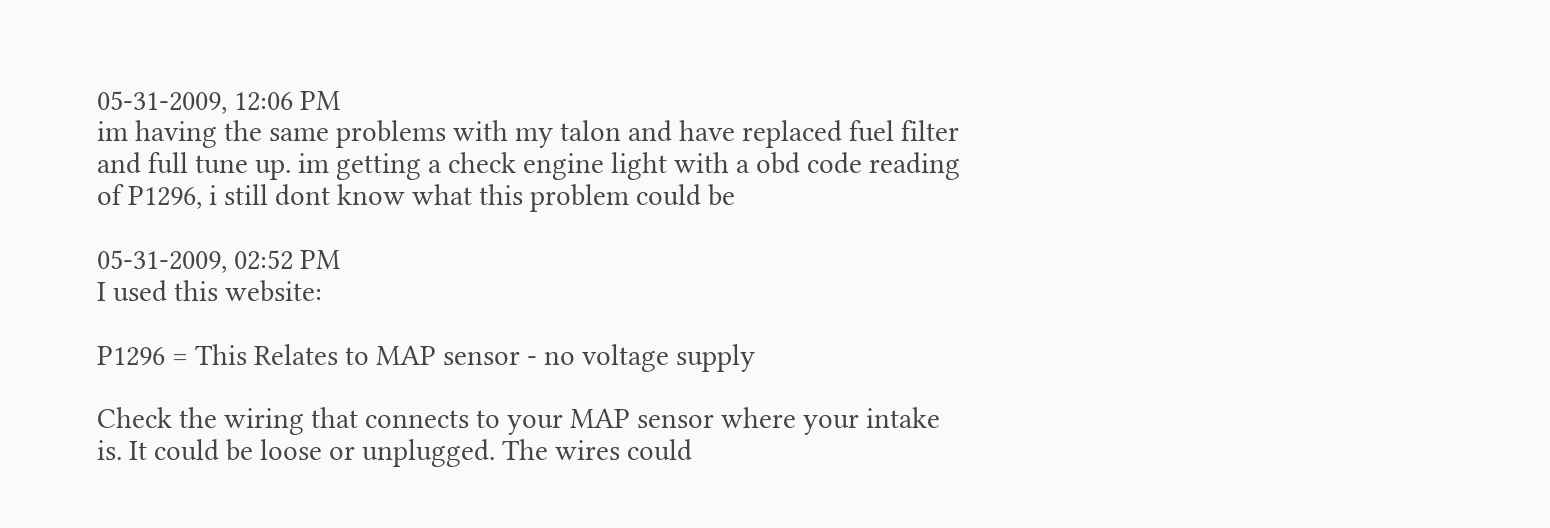05-31-2009, 12:06 PM
im having the same problems with my talon and have replaced fuel filter and full tune up. im getting a check engine light with a obd code reading of P1296, i still dont know what this problem could be

05-31-2009, 02:52 PM
I used this website:

P1296 = This Relates to MAP sensor - no voltage supply

Check the wiring that connects to your MAP sensor where your intake is. It could be loose or unplugged. The wires could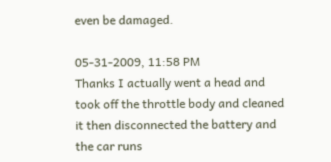even be damaged.

05-31-2009, 11:58 PM
Thanks I actually went a head and took off the throttle body and cleaned it then disconnected the battery and the car runs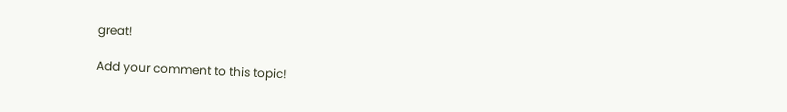great!

Add your comment to this topic!